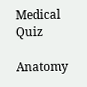Medical Quiz

Anatomy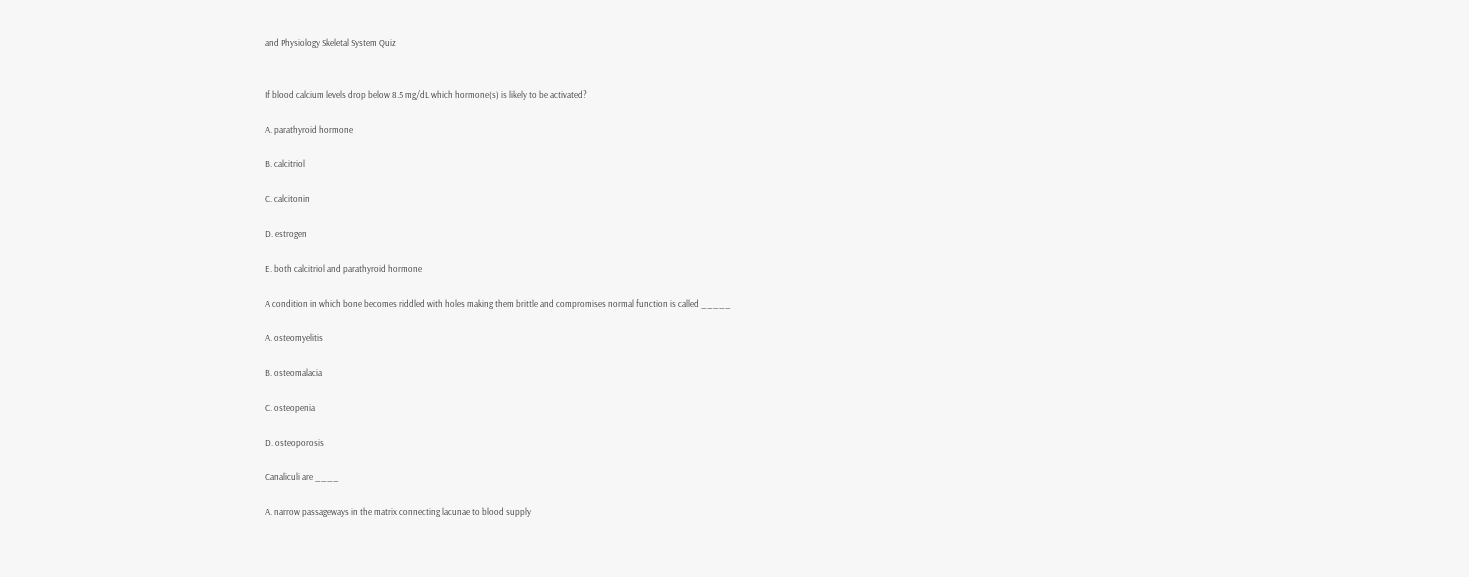and Physiology Skeletal System Quiz


If blood calcium levels drop below 8.5 mg/dL which hormone(s) is likely to be activated?

A. parathyroid hormone

B. calcitriol

C. calcitonin

D. estrogen

E. both calcitriol and parathyroid hormone

A condition in which bone becomes riddled with holes making them brittle and compromises normal function is called _____

A. osteomyelitis

B. osteomalacia

C. osteopenia

D. osteoporosis

Canaliculi are ____

A. narrow passageways in the matrix connecting lacunae to blood supply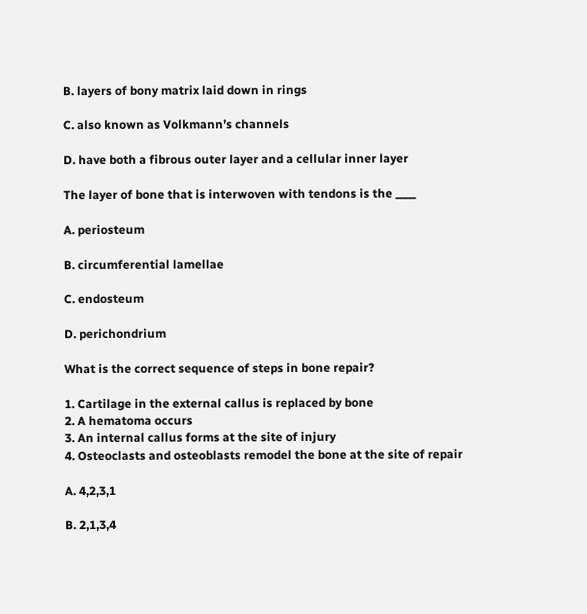B. layers of bony matrix laid down in rings

C. also known as Volkmann’s channels

D. have both a fibrous outer layer and a cellular inner layer

The layer of bone that is interwoven with tendons is the ____

A. periosteum

B. circumferential lamellae

C. endosteum

D. perichondrium

What is the correct sequence of steps in bone repair?

1. Cartilage in the external callus is replaced by bone
2. A hematoma occurs
3. An internal callus forms at the site of injury
4. Osteoclasts and osteoblasts remodel the bone at the site of repair

A. 4,2,3,1

B. 2,1,3,4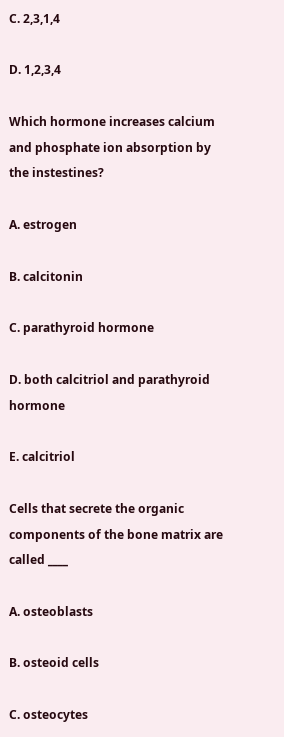C. 2,3,1,4

D. 1,2,3,4

Which hormone increases calcium and phosphate ion absorption by the instestines?

A. estrogen

B. calcitonin

C. parathyroid hormone

D. both calcitriol and parathyroid hormone

E. calcitriol

Cells that secrete the organic components of the bone matrix are called ____

A. osteoblasts

B. osteoid cells

C. osteocytes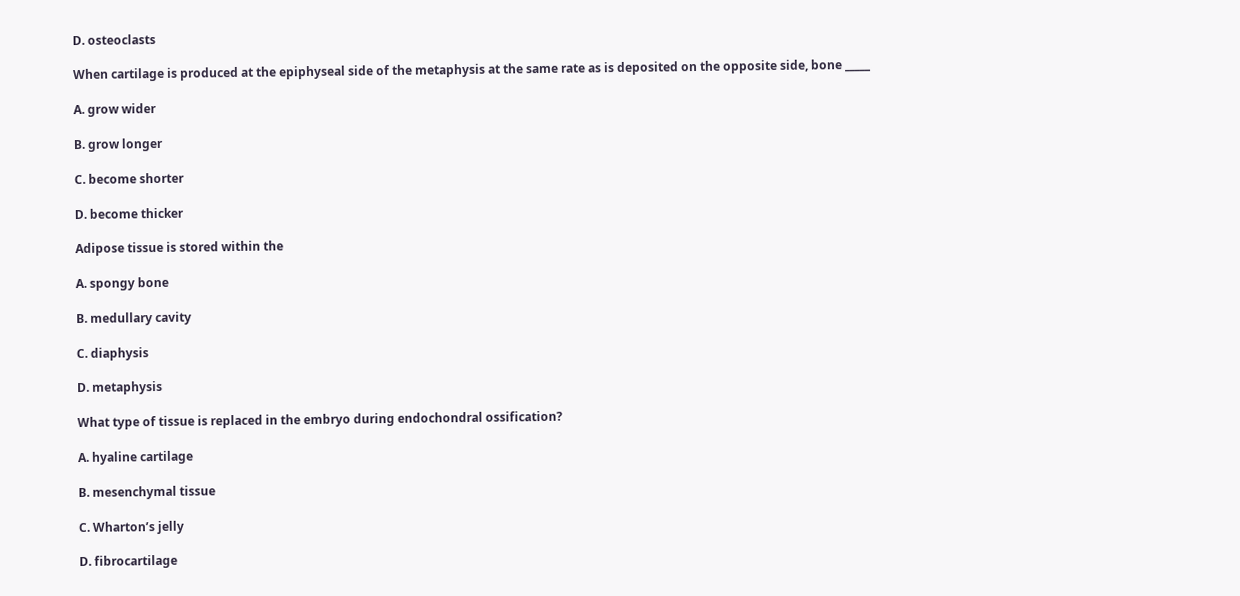D. osteoclasts

When cartilage is produced at the epiphyseal side of the metaphysis at the same rate as is deposited on the opposite side, bone _____

A. grow wider

B. grow longer

C. become shorter

D. become thicker

Adipose tissue is stored within the

A. spongy bone

B. medullary cavity

C. diaphysis

D. metaphysis

What type of tissue is replaced in the embryo during endochondral ossification?

A. hyaline cartilage

B. mesenchymal tissue

C. Wharton’s jelly

D. fibrocartilage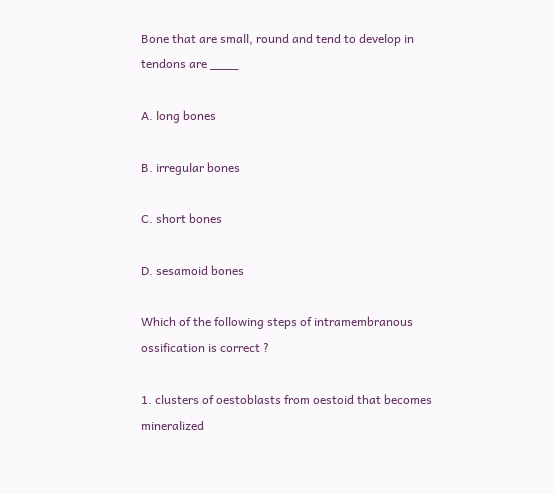Bone that are small, round and tend to develop in tendons are ____

A. long bones

B. irregular bones

C. short bones

D. sesamoid bones

Which of the following steps of intramembranous ossification is correct ?

1. clusters of oestoblasts from oestoid that becomes mineralized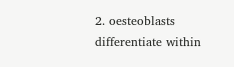2. oesteoblasts differentiate within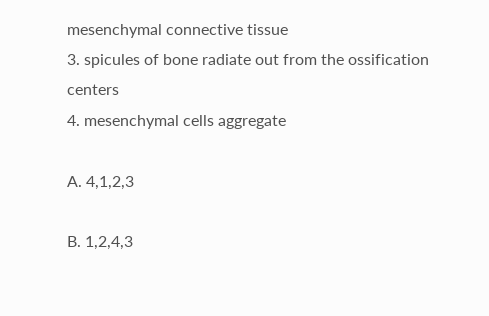mesenchymal connective tissue
3. spicules of bone radiate out from the ossification centers
4. mesenchymal cells aggregate

A. 4,1,2,3

B. 1,2,4,3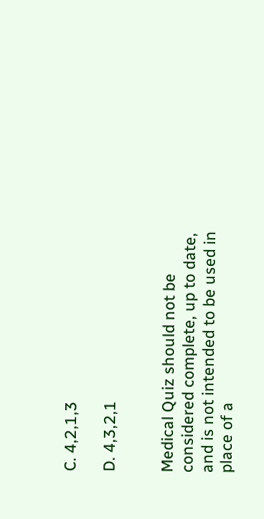C. 4,2,1,3

D. 4,3,2,1


Medical Quiz should not be considered complete, up to date, and is not intended to be used in place of a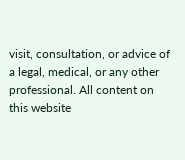visit, consultation, or advice of a legal, medical, or any other professional. All content on this website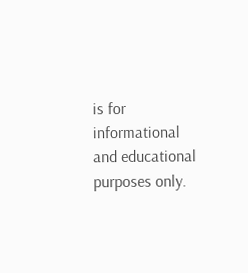is for informational and educational purposes only.